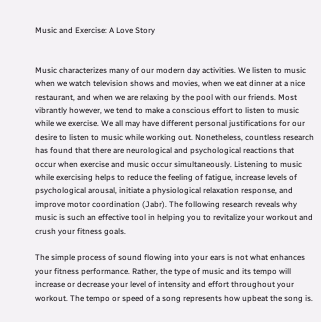Music and Exercise: A Love Story


Music characterizes many of our modern day activities. We listen to music when we watch television shows and movies, when we eat dinner at a nice restaurant, and when we are relaxing by the pool with our friends. Most vibrantly however, we tend to make a conscious effort to listen to music while we exercise. We all may have different personal justifications for our desire to listen to music while working out. Nonetheless, countless research has found that there are neurological and psychological reactions that occur when exercise and music occur simultaneously. Listening to music while exercising helps to reduce the feeling of fatigue, increase levels of psychological arousal, initiate a physiological relaxation response, and improve motor coordination (Jabr). The following research reveals why music is such an effective tool in helping you to revitalize your workout and crush your fitness goals.

The simple process of sound flowing into your ears is not what enhances your fitness performance. Rather, the type of music and its tempo will increase or decrease your level of intensity and effort throughout your workout. The tempo or speed of a song represents how upbeat the song is.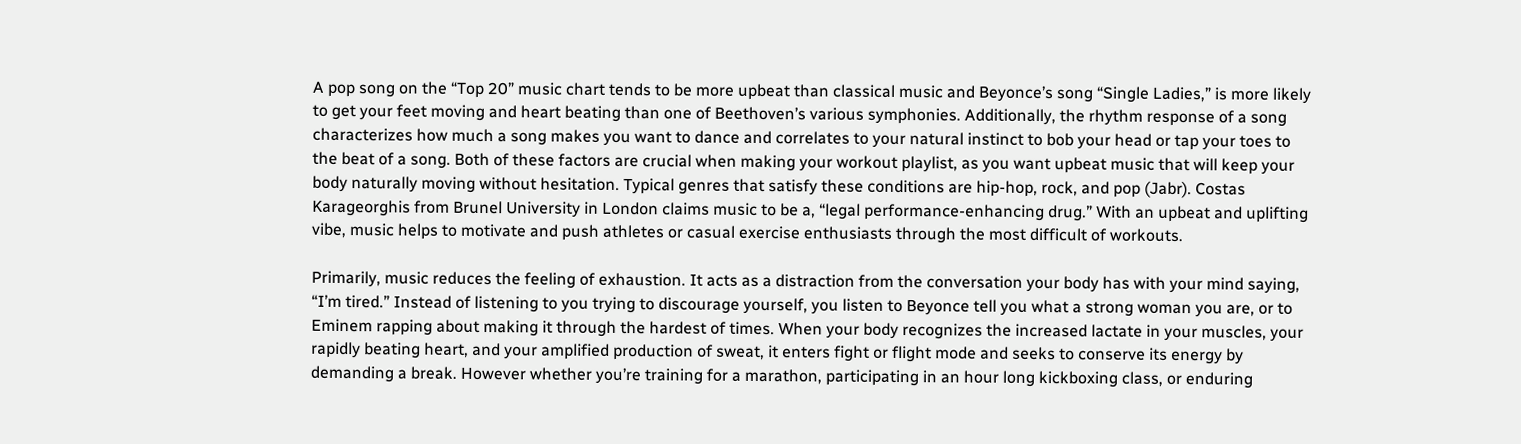A pop song on the “Top 20” music chart tends to be more upbeat than classical music and Beyonce’s song “Single Ladies,” is more likely to get your feet moving and heart beating than one of Beethoven’s various symphonies. Additionally, the rhythm response of a song characterizes how much a song makes you want to dance and correlates to your natural instinct to bob your head or tap your toes to the beat of a song. Both of these factors are crucial when making your workout playlist, as you want upbeat music that will keep your body naturally moving without hesitation. Typical genres that satisfy these conditions are hip-hop, rock, and pop (Jabr). Costas Karageorghis from Brunel University in London claims music to be a, “legal performance-enhancing drug.” With an upbeat and uplifting vibe, music helps to motivate and push athletes or casual exercise enthusiasts through the most difficult of workouts.

Primarily, music reduces the feeling of exhaustion. It acts as a distraction from the conversation your body has with your mind saying, “I’m tired.” Instead of listening to you trying to discourage yourself, you listen to Beyonce tell you what a strong woman you are, or to Eminem rapping about making it through the hardest of times. When your body recognizes the increased lactate in your muscles, your rapidly beating heart, and your amplified production of sweat, it enters fight or flight mode and seeks to conserve its energy by demanding a break. However whether you’re training for a marathon, participating in an hour long kickboxing class, or enduring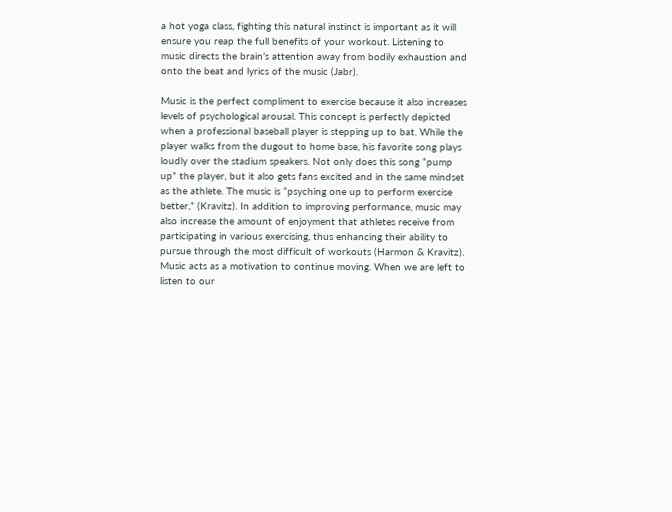a hot yoga class, fighting this natural instinct is important as it will ensure you reap the full benefits of your workout. Listening to music directs the brain’s attention away from bodily exhaustion and onto the beat and lyrics of the music (Jabr).

Music is the perfect compliment to exercise because it also increases levels of psychological arousal. This concept is perfectly depicted when a professional baseball player is stepping up to bat. While the player walks from the dugout to home base, his favorite song plays loudly over the stadium speakers. Not only does this song “pump up” the player, but it also gets fans excited and in the same mindset as the athlete. The music is “psyching one up to perform exercise better,” (Kravitz). In addition to improving performance, music may also increase the amount of enjoyment that athletes receive from participating in various exercising, thus enhancing their ability to pursue through the most difficult of workouts (Harmon & Kravitz). Music acts as a motivation to continue moving. When we are left to listen to our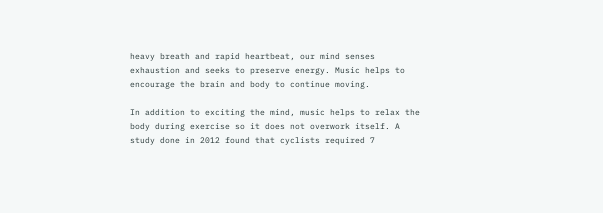heavy breath and rapid heartbeat, our mind senses exhaustion and seeks to preserve energy. Music helps to encourage the brain and body to continue moving.

In addition to exciting the mind, music helps to relax the body during exercise so it does not overwork itself. A study done in 2012 found that cyclists required 7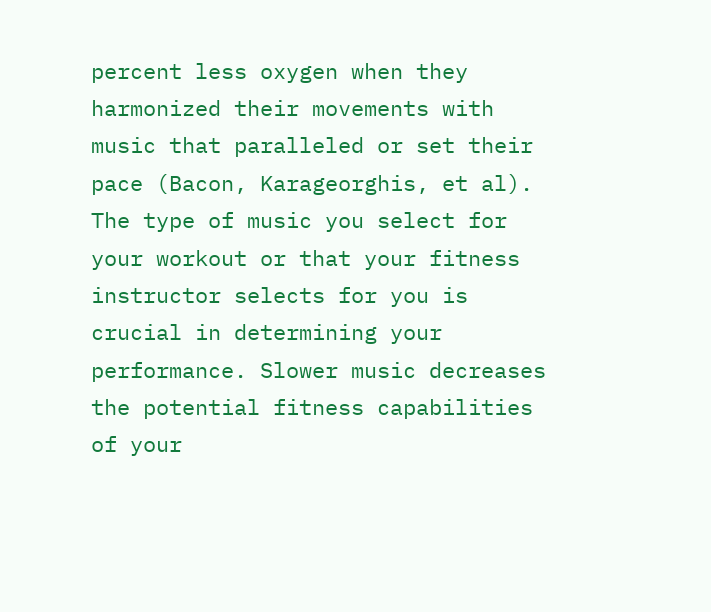percent less oxygen when they harmonized their movements with music that paralleled or set their pace (Bacon, Karageorghis, et al). The type of music you select for your workout or that your fitness instructor selects for you is crucial in determining your performance. Slower music decreases the potential fitness capabilities of your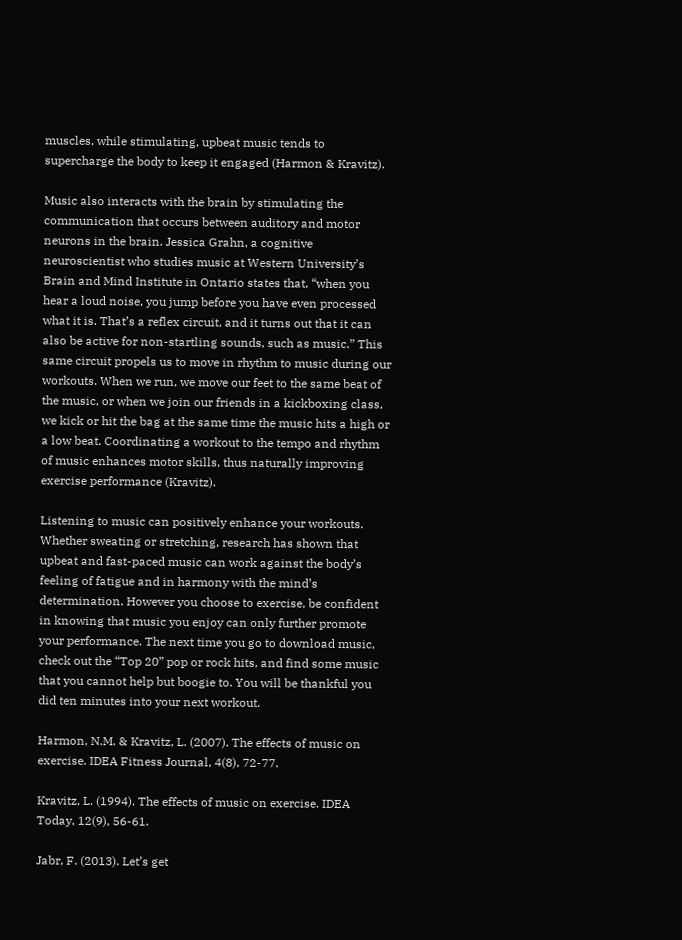muscles, while stimulating, upbeat music tends to supercharge the body to keep it engaged (Harmon & Kravitz).

Music also interacts with the brain by stimulating the communication that occurs between auditory and motor neurons in the brain. Jessica Grahn, a cognitive neuroscientist who studies music at Western University’s Brain and Mind Institute in Ontario states that, “when you hear a loud noise, you jump before you have even processed what it is. That’s a reflex circuit, and it turns out that it can also be active for non-startling sounds, such as music.” This same circuit propels us to move in rhythm to music during our workouts. When we run, we move our feet to the same beat of the music, or when we join our friends in a kickboxing class, we kick or hit the bag at the same time the music hits a high or a low beat. Coordinating a workout to the tempo and rhythm of music enhances motor skills, thus naturally improving exercise performance (Kravitz).

Listening to music can positively enhance your workouts. Whether sweating or stretching, research has shown that upbeat and fast-paced music can work against the body’s feeling of fatigue and in harmony with the mind’s determination. However you choose to exercise, be confident in knowing that music you enjoy can only further promote your performance. The next time you go to download music, check out the “Top 20” pop or rock hits, and find some music that you cannot help but boogie to. You will be thankful you did ten minutes into your next workout.

Harmon, N.M. & Kravitz, L. (2007). The effects of music on exercise. IDEA Fitness Journal, 4(8), 72-77.

Kravitz, L. (1994). The effects of music on exercise. IDEA Today, 12(9), 56-61.

Jabr, F. (2013). Let’s get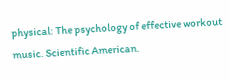physical: The psychology of effective workout music. Scientific American.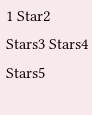1 Star2 Stars3 Stars4 Stars5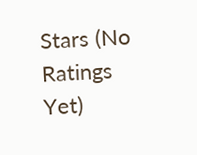Stars (No Ratings Yet)